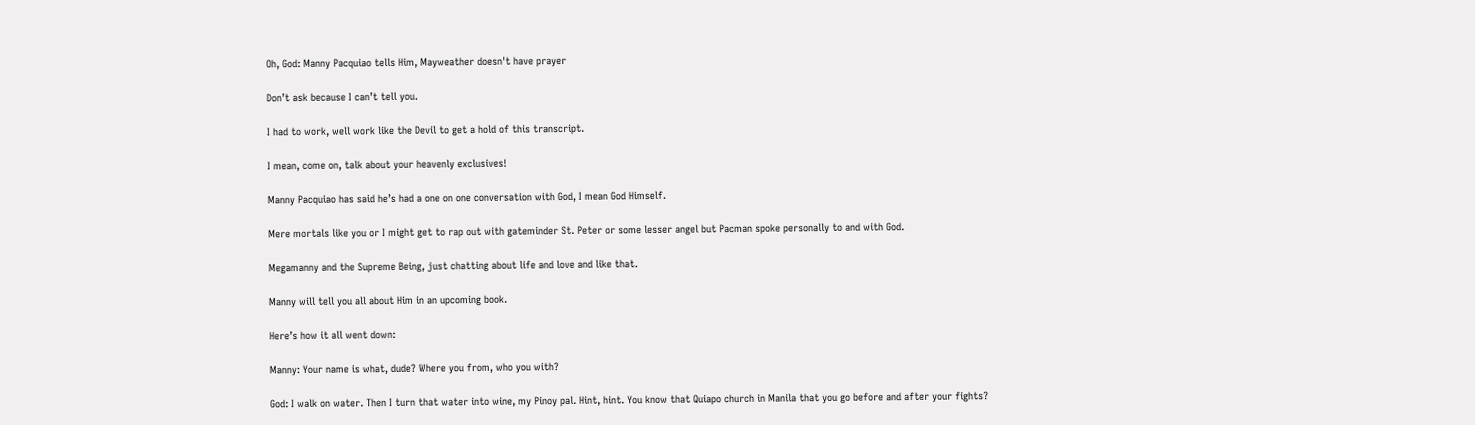Oh, God: Manny Pacquiao tells Him, Mayweather doesn't have prayer

Don’t ask because I can’t tell you.

I had to work, well work like the Devil to get a hold of this transcript.

I mean, come on, talk about your heavenly exclusives!

Manny Pacquiao has said he’s had a one on one conversation with God, I mean God Himself.

Mere mortals like you or I might get to rap out with gateminder St. Peter or some lesser angel but Pacman spoke personally to and with God.

Megamanny and the Supreme Being, just chatting about life and love and like that.

Manny will tell you all about Him in an upcoming book.

Here’s how it all went down:

Manny: Your name is what, dude? Where you from, who you with?

God: I walk on water. Then I turn that water into wine, my Pinoy pal. Hint, hint. You know that Quiapo church in Manila that you go before and after your fights?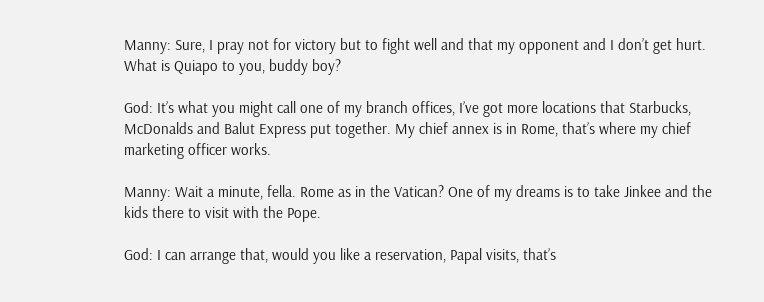Manny: Sure, I pray not for victory but to fight well and that my opponent and I don’t get hurt. What is Quiapo to you, buddy boy?

God: It’s what you might call one of my branch offices, I’ve got more locations that Starbucks, McDonalds and Balut Express put together. My chief annex is in Rome, that’s where my chief marketing officer works.

Manny: Wait a minute, fella. Rome as in the Vatican? One of my dreams is to take Jinkee and the kids there to visit with the Pope.

God: I can arrange that, would you like a reservation, Papal visits, that’s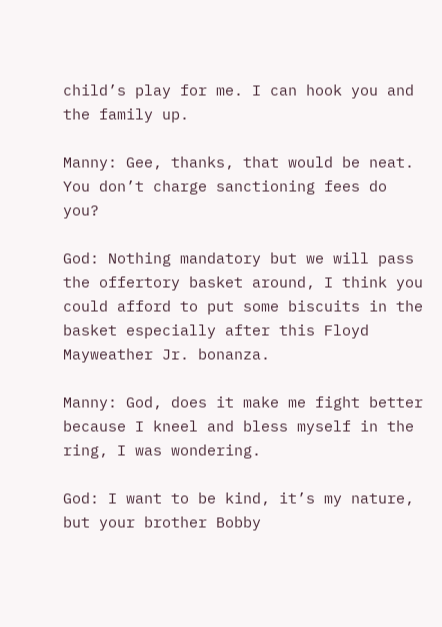child’s play for me. I can hook you and the family up.

Manny: Gee, thanks, that would be neat. You don’t charge sanctioning fees do you?

God: Nothing mandatory but we will pass the offertory basket around, I think you could afford to put some biscuits in the basket especially after this Floyd Mayweather Jr. bonanza.

Manny: God, does it make me fight better because I kneel and bless myself in the ring, I was wondering.

God: I want to be kind, it’s my nature, but your brother Bobby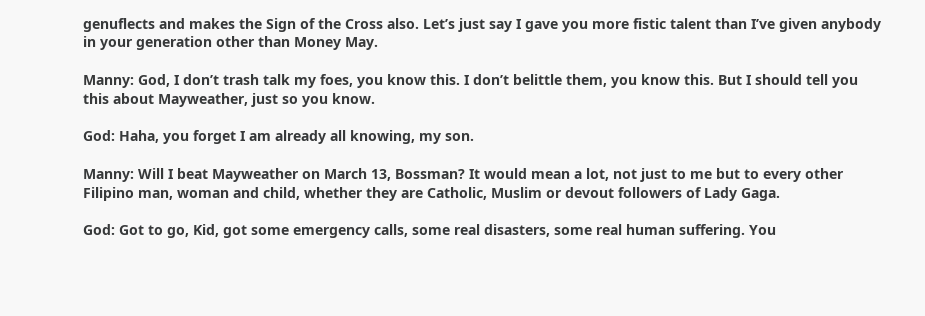genuflects and makes the Sign of the Cross also. Let’s just say I gave you more fistic talent than I’ve given anybody in your generation other than Money May.

Manny: God, I don’t trash talk my foes, you know this. I don’t belittle them, you know this. But I should tell you this about Mayweather, just so you know.

God: Haha, you forget I am already all knowing, my son.

Manny: Will I beat Mayweather on March 13, Bossman? It would mean a lot, not just to me but to every other Filipino man, woman and child, whether they are Catholic, Muslim or devout followers of Lady Gaga.

God: Got to go, Kid, got some emergency calls, some real disasters, some real human suffering. You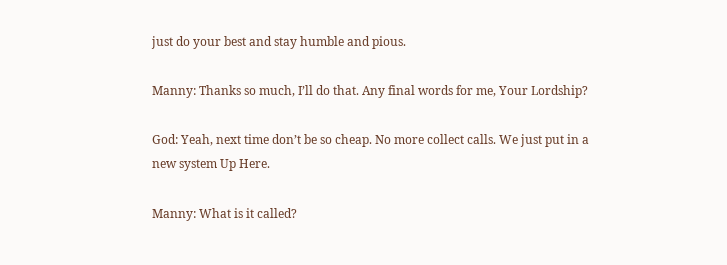just do your best and stay humble and pious.

Manny: Thanks so much, I’ll do that. Any final words for me, Your Lordship?

God: Yeah, next time don’t be so cheap. No more collect calls. We just put in a new system Up Here.

Manny: What is it called?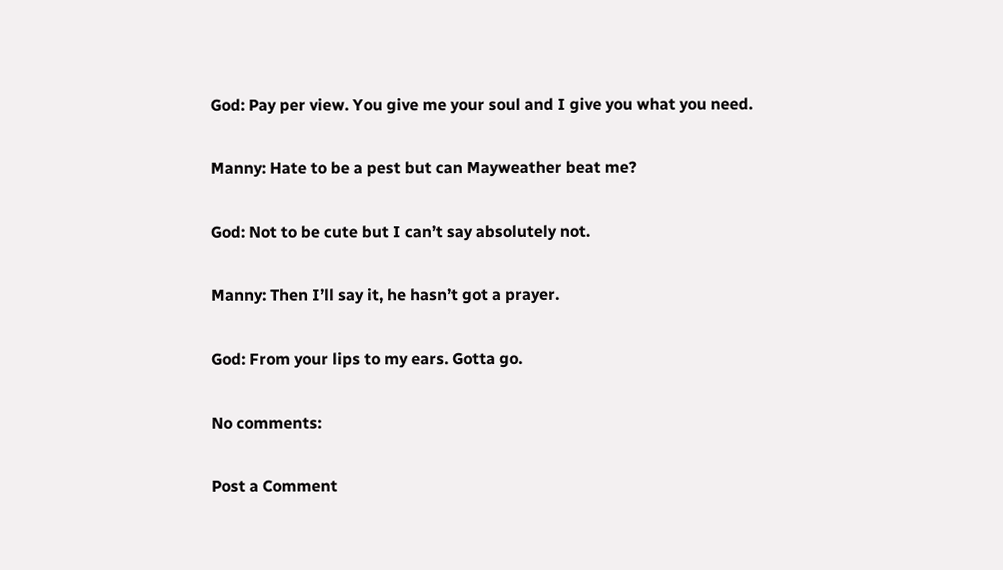God: Pay per view. You give me your soul and I give you what you need.

Manny: Hate to be a pest but can Mayweather beat me?

God: Not to be cute but I can’t say absolutely not.

Manny: Then I’ll say it, he hasn’t got a prayer.

God: From your lips to my ears. Gotta go.

No comments:

Post a Comment